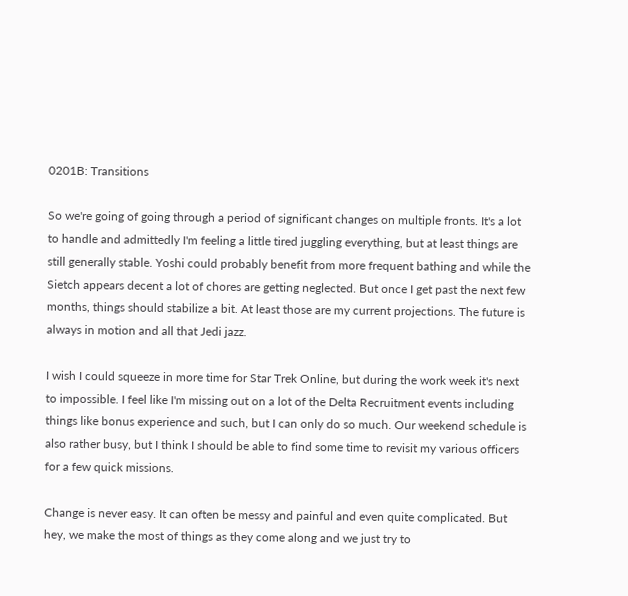0201B: Transitions

So we're going of going through a period of significant changes on multiple fronts. It's a lot to handle and admittedly I'm feeling a little tired juggling everything, but at least things are still generally stable. Yoshi could probably benefit from more frequent bathing and while the Sietch appears decent a lot of chores are getting neglected. But once I get past the next few months, things should stabilize a bit. At least those are my current projections. The future is always in motion and all that Jedi jazz.

I wish I could squeeze in more time for Star Trek Online, but during the work week it's next to impossible. I feel like I'm missing out on a lot of the Delta Recruitment events including things like bonus experience and such, but I can only do so much. Our weekend schedule is also rather busy, but I think I should be able to find some time to revisit my various officers for a few quick missions.

Change is never easy. It can often be messy and painful and even quite complicated. But hey, we make the most of things as they come along and we just try to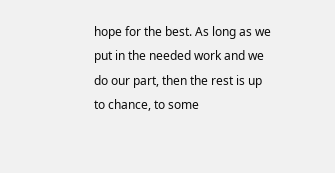hope for the best. As long as we put in the needed work and we do our part, then the rest is up to chance, to some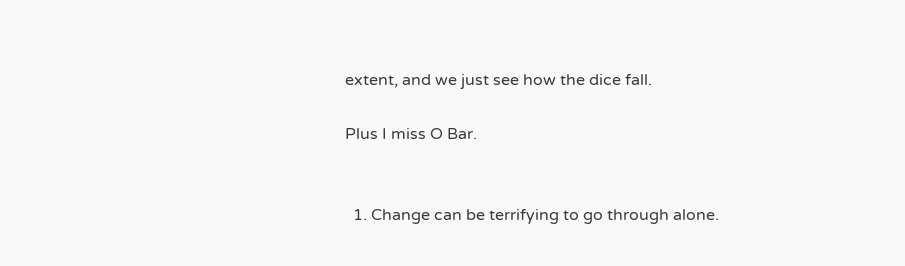extent, and we just see how the dice fall.

Plus I miss O Bar.


  1. Change can be terrifying to go through alone.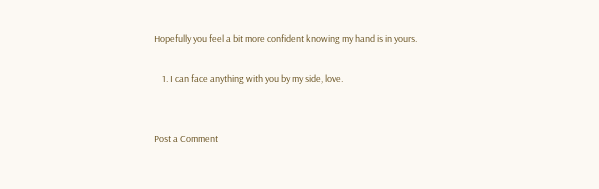Hopefully you feel a bit more confident knowing my hand is in yours.

    1. I can face anything with you by my side, love.


Post a Comment